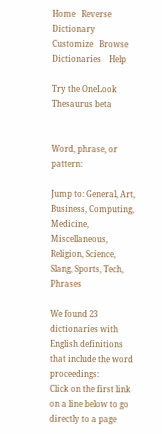Home   Reverse Dictionary   Customize   Browse Dictionaries    Help

Try the OneLook Thesaurus beta


Word, phrase, or pattern:

Jump to: General, Art, Business, Computing, Medicine, Miscellaneous, Religion, Science, Slang, Sports, Tech, Phrases

We found 23 dictionaries with English definitions that include the word proceedings:
Click on the first link on a line below to go directly to a page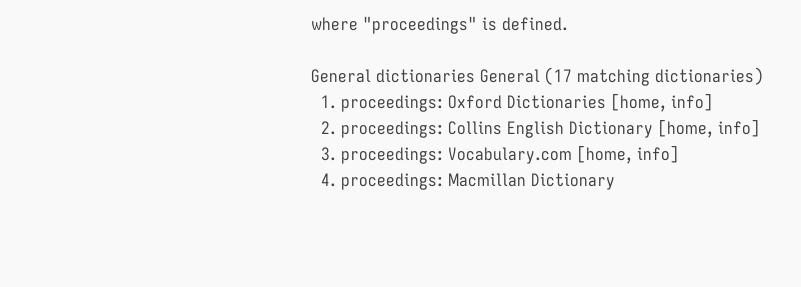where "proceedings" is defined.

General dictionaries General (17 matching dictionaries)
  1. proceedings: Oxford Dictionaries [home, info]
  2. proceedings: Collins English Dictionary [home, info]
  3. proceedings: Vocabulary.com [home, info]
  4. proceedings: Macmillan Dictionary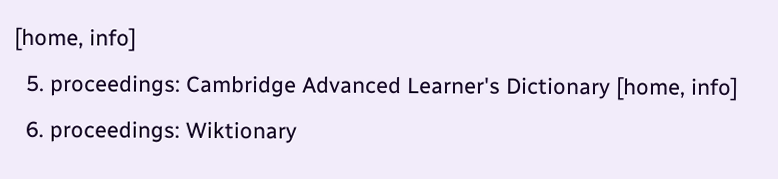[home, info]
  5. proceedings: Cambridge Advanced Learner's Dictionary [home, info]
  6. proceedings: Wiktionary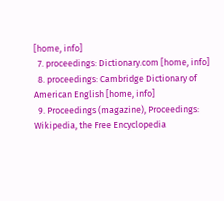[home, info]
  7. proceedings: Dictionary.com [home, info]
  8. proceedings: Cambridge Dictionary of American English [home, info]
  9. Proceedings (magazine), Proceedings: Wikipedia, the Free Encyclopedia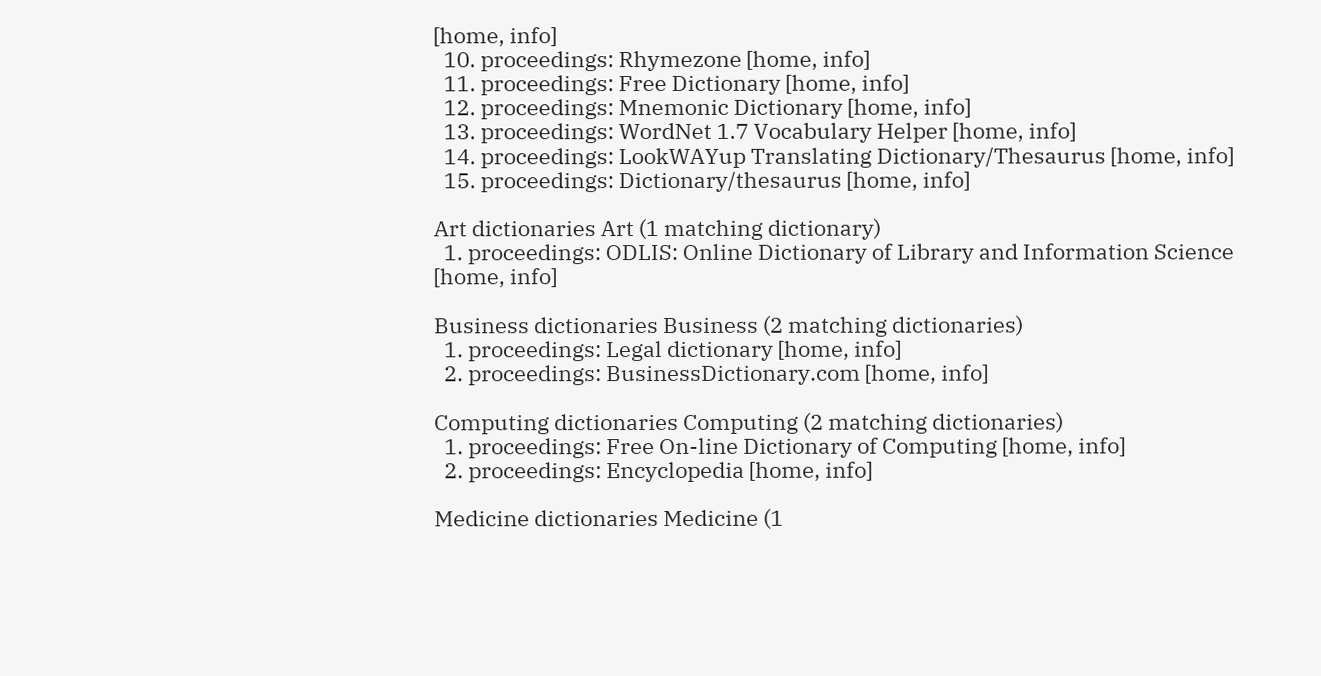[home, info]
  10. proceedings: Rhymezone [home, info]
  11. proceedings: Free Dictionary [home, info]
  12. proceedings: Mnemonic Dictionary [home, info]
  13. proceedings: WordNet 1.7 Vocabulary Helper [home, info]
  14. proceedings: LookWAYup Translating Dictionary/Thesaurus [home, info]
  15. proceedings: Dictionary/thesaurus [home, info]

Art dictionaries Art (1 matching dictionary)
  1. proceedings: ODLIS: Online Dictionary of Library and Information Science [home, info]

Business dictionaries Business (2 matching dictionaries)
  1. proceedings: Legal dictionary [home, info]
  2. proceedings: BusinessDictionary.com [home, info]

Computing dictionaries Computing (2 matching dictionaries)
  1. proceedings: Free On-line Dictionary of Computing [home, info]
  2. proceedings: Encyclopedia [home, info]

Medicine dictionaries Medicine (1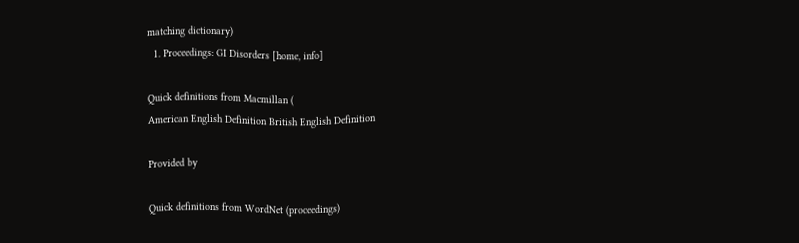matching dictionary)
  1. Proceedings: GI Disorders [home, info]

Quick definitions from Macmillan (
American English Definition British English Definition

Provided by

Quick definitions from WordNet (proceedings)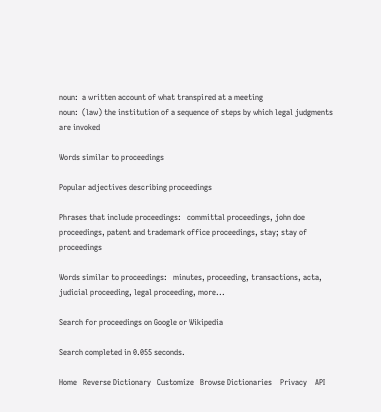noun:  a written account of what transpired at a meeting
noun:  (law) the institution of a sequence of steps by which legal judgments are invoked

Words similar to proceedings

Popular adjectives describing proceedings

Phrases that include proceedings:   committal proceedings, john doe proceedings, patent and trademark office proceedings, stay; stay of proceedings

Words similar to proceedings:   minutes, proceeding, transactions, acta, judicial proceeding, legal proceeding, more...

Search for proceedings on Google or Wikipedia

Search completed in 0.055 seconds.

Home   Reverse Dictionary   Customize   Browse Dictionaries    Privacy    API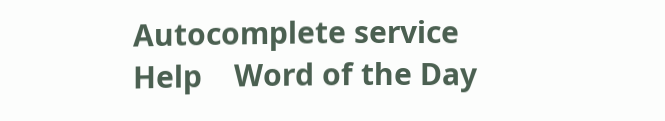Autocomplete service    Help    Word of the Day